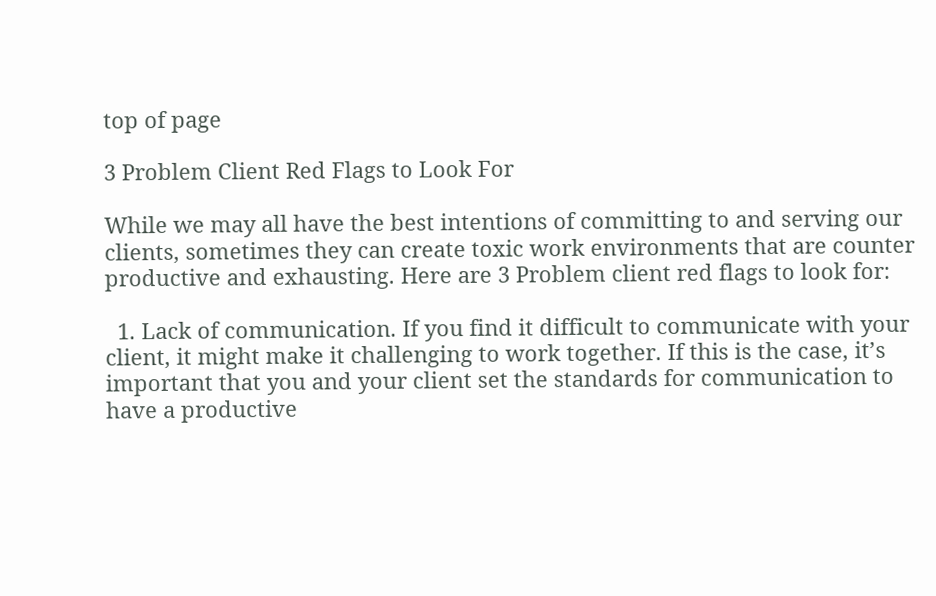top of page

3 Problem Client Red Flags to Look For

While we may all have the best intentions of committing to and serving our clients, sometimes they can create toxic work environments that are counter productive and exhausting. Here are 3 Problem client red flags to look for:

  1. Lack of communication. If you find it difficult to communicate with your client, it might make it challenging to work together. If this is the case, it’s important that you and your client set the standards for communication to have a productive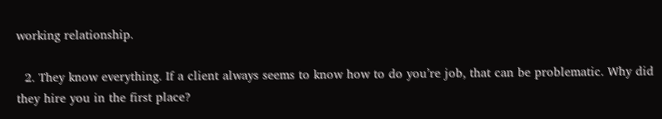working relationship.

  2. They know everything. If a client always seems to know how to do you’re job, that can be problematic. Why did they hire you in the first place?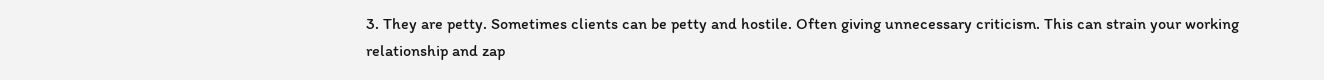3. They are petty. Sometimes clients can be petty and hostile. Often giving unnecessary criticism. This can strain your working relationship and zap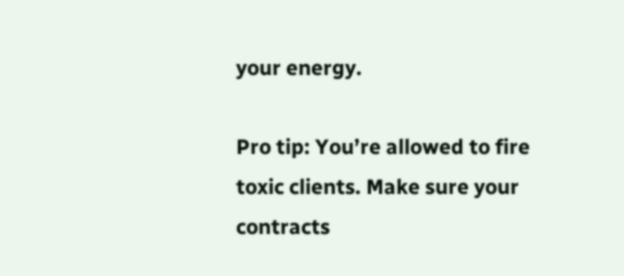your energy.

Pro tip: You’re allowed to fire toxic clients. Make sure your contracts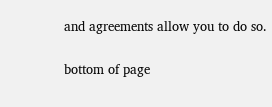and agreements allow you to do so.

bottom of page